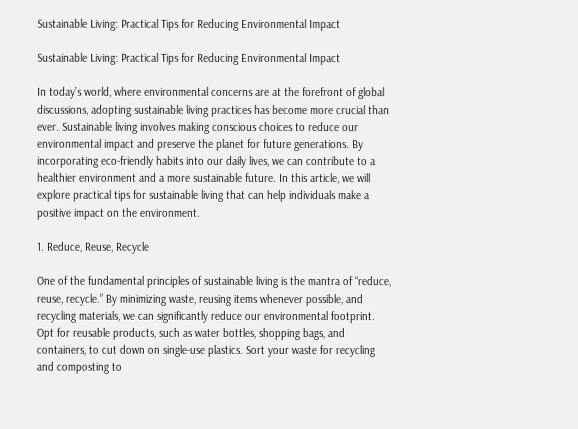Sustainable Living: Practical Tips for Reducing Environmental Impact

Sustainable Living: Practical Tips for Reducing Environmental Impact

In today’s world, where environmental concerns are at the forefront of global discussions, adopting sustainable living practices has become more crucial than ever. Sustainable living involves making conscious choices to reduce our environmental impact and preserve the planet for future generations. By incorporating eco-friendly habits into our daily lives, we can contribute to a healthier environment and a more sustainable future. In this article, we will explore practical tips for sustainable living that can help individuals make a positive impact on the environment.

1. Reduce, Reuse, Recycle

One of the fundamental principles of sustainable living is the mantra of “reduce, reuse, recycle.” By minimizing waste, reusing items whenever possible, and recycling materials, we can significantly reduce our environmental footprint. Opt for reusable products, such as water bottles, shopping bags, and containers, to cut down on single-use plastics. Sort your waste for recycling and composting to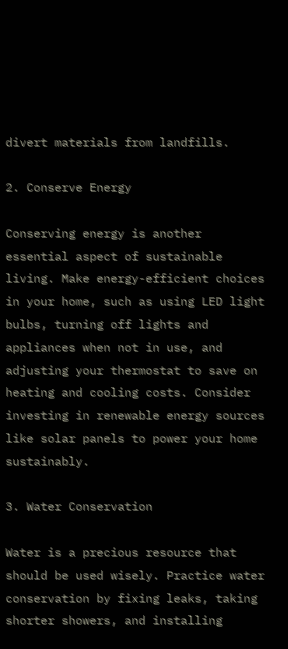divert materials from landfills.

2. Conserve Energy

Conserving energy is another essential aspect of sustainable living. Make energy-efficient choices in your home, such as using LED light bulbs, turning off lights and appliances when not in use, and adjusting your thermostat to save on heating and cooling costs. Consider investing in renewable energy sources like solar panels to power your home sustainably.

3. Water Conservation

Water is a precious resource that should be used wisely. Practice water conservation by fixing leaks, taking shorter showers, and installing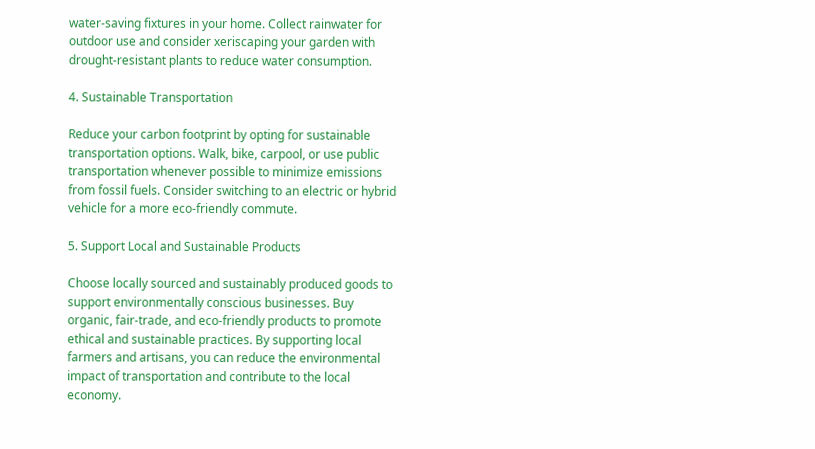water-saving fixtures in your home. Collect rainwater for outdoor use and consider xeriscaping your garden with drought-resistant plants to reduce water consumption.

4. Sustainable Transportation

Reduce your carbon footprint by opting for sustainable transportation options. Walk, bike, carpool, or use public transportation whenever possible to minimize emissions from fossil fuels. Consider switching to an electric or hybrid vehicle for a more eco-friendly commute.

5. Support Local and Sustainable Products

Choose locally sourced and sustainably produced goods to support environmentally conscious businesses. Buy organic, fair-trade, and eco-friendly products to promote ethical and sustainable practices. By supporting local farmers and artisans, you can reduce the environmental impact of transportation and contribute to the local economy.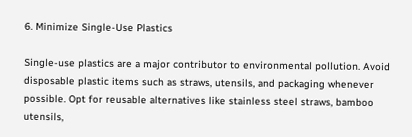6. Minimize Single-Use Plastics

Single-use plastics are a major contributor to environmental pollution. Avoid disposable plastic items such as straws, utensils, and packaging whenever possible. Opt for reusable alternatives like stainless steel straws, bamboo utensils,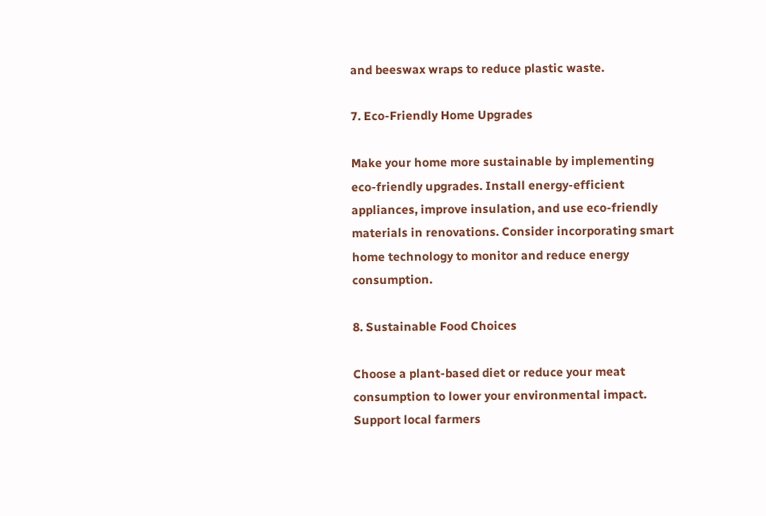and beeswax wraps to reduce plastic waste.

7. Eco-Friendly Home Upgrades

Make your home more sustainable by implementing eco-friendly upgrades. Install energy-efficient appliances, improve insulation, and use eco-friendly materials in renovations. Consider incorporating smart home technology to monitor and reduce energy consumption.

8. Sustainable Food Choices

Choose a plant-based diet or reduce your meat consumption to lower your environmental impact. Support local farmers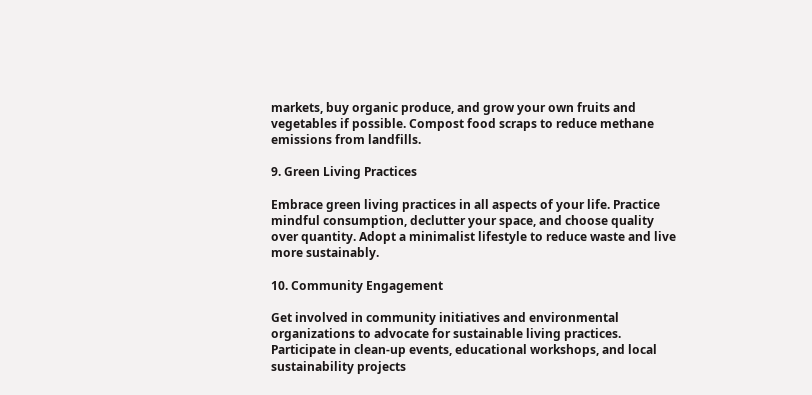markets, buy organic produce, and grow your own fruits and vegetables if possible. Compost food scraps to reduce methane emissions from landfills.

9. Green Living Practices

Embrace green living practices in all aspects of your life. Practice mindful consumption, declutter your space, and choose quality over quantity. Adopt a minimalist lifestyle to reduce waste and live more sustainably.

10. Community Engagement

Get involved in community initiatives and environmental organizations to advocate for sustainable living practices. Participate in clean-up events, educational workshops, and local sustainability projects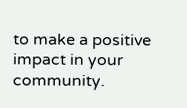to make a positive impact in your community.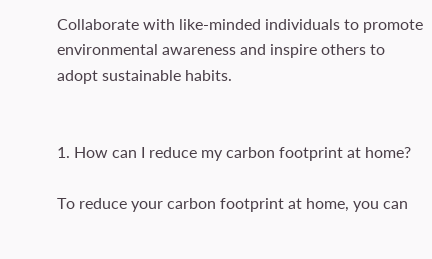Collaborate with like-minded individuals to promote environmental awareness and inspire others to adopt sustainable habits.


1. How can I reduce my carbon footprint at home?

To reduce your carbon footprint at home, you can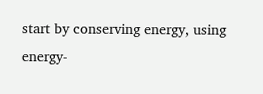start by conserving energy, using energy-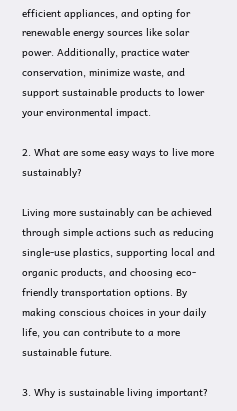efficient appliances, and opting for renewable energy sources like solar power. Additionally, practice water conservation, minimize waste, and support sustainable products to lower your environmental impact.

2. What are some easy ways to live more sustainably?

Living more sustainably can be achieved through simple actions such as reducing single-use plastics, supporting local and organic products, and choosing eco-friendly transportation options. By making conscious choices in your daily life, you can contribute to a more sustainable future.

3. Why is sustainable living important?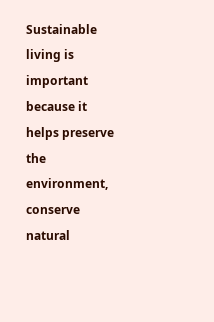Sustainable living is important because it helps preserve the environment, conserve natural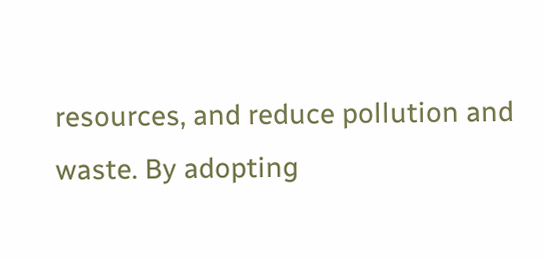resources, and reduce pollution and waste. By adopting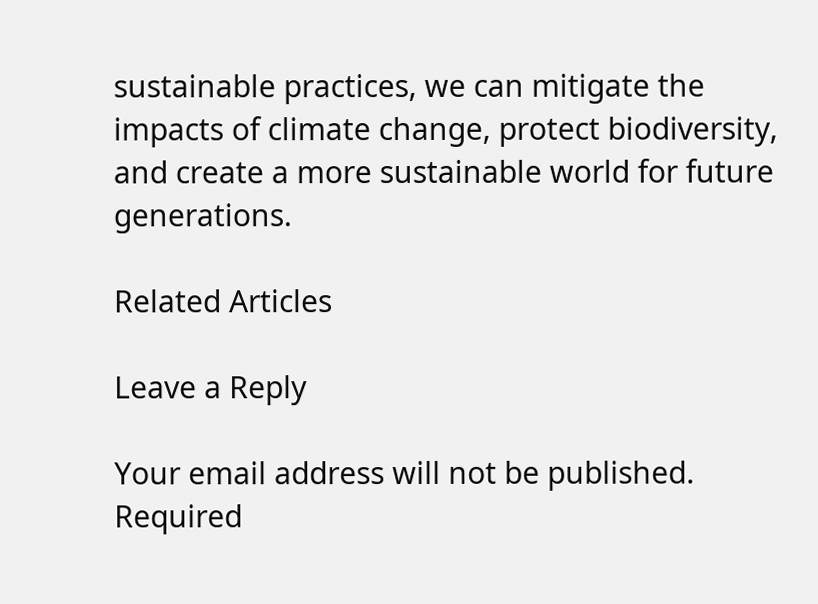sustainable practices, we can mitigate the impacts of climate change, protect biodiversity, and create a more sustainable world for future generations.

Related Articles

Leave a Reply

Your email address will not be published. Required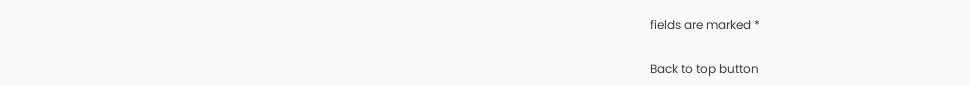fields are marked *

Back to top button